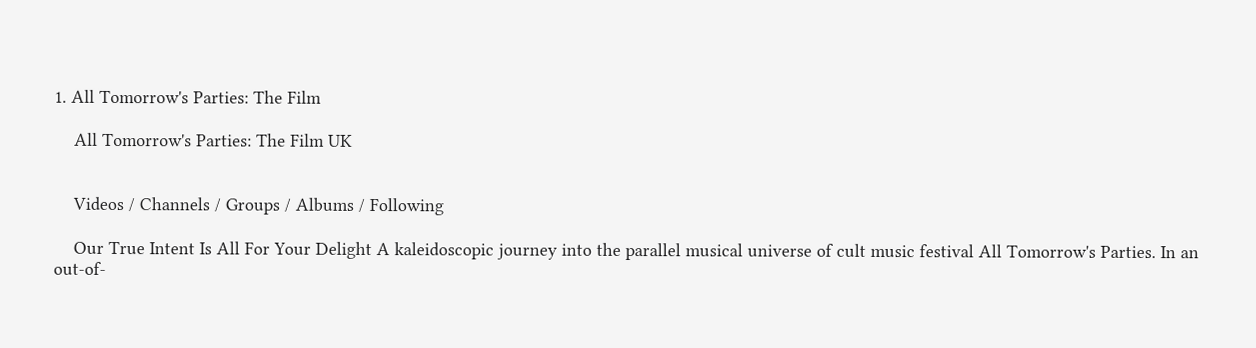1. All Tomorrow's Parties: The Film

    All Tomorrow's Parties: The Film UK


    Videos / Channels / Groups / Albums / Following

    Our True Intent Is All For Your Delight A kaleidoscopic journey into the parallel musical universe of cult music festival All Tomorrow's Parties. In an out-of-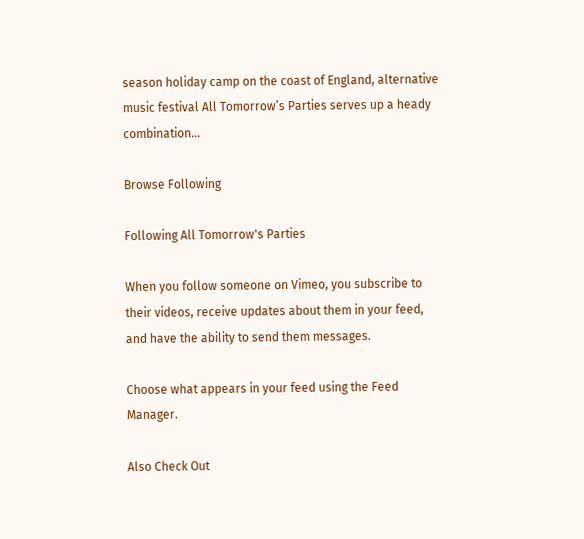season holiday camp on the coast of England, alternative music festival All Tomorrow’s Parties serves up a heady combination…

Browse Following

Following All Tomorrow's Parties

When you follow someone on Vimeo, you subscribe to their videos, receive updates about them in your feed, and have the ability to send them messages.

Choose what appears in your feed using the Feed Manager.

Also Check Out